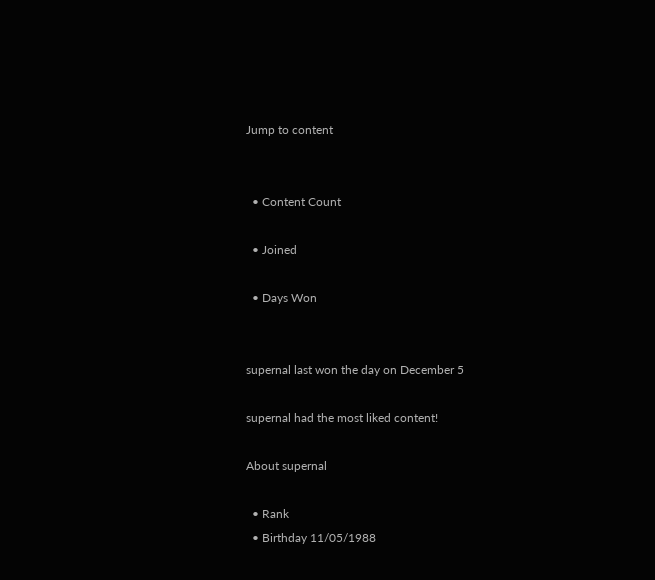Jump to content


  • Content Count

  • Joined

  • Days Won


supernal last won the day on December 5

supernal had the most liked content!

About supernal

  • Rank
  • Birthday 11/05/1988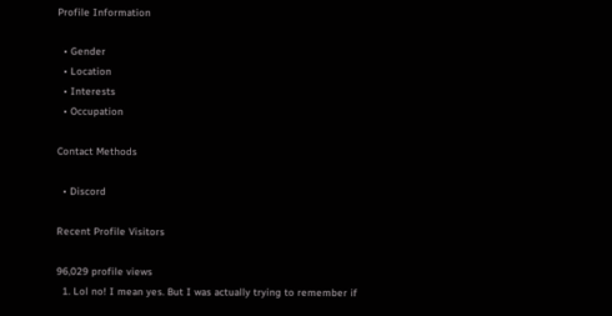Profile Information

  • Gender
  • Location
  • Interests
  • Occupation

Contact Methods

  • Discord

Recent Profile Visitors

96,029 profile views
  1. Lol no! I mean yes. But I was actually trying to remember if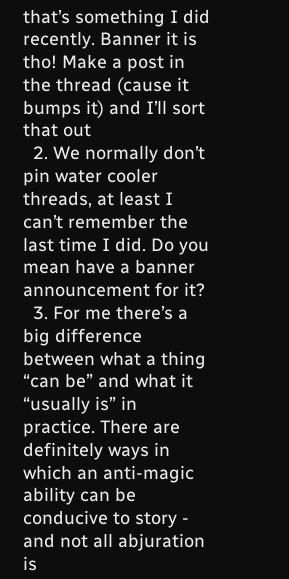that’s something I did recently. Banner it is tho! Make a post in the thread (cause it bumps it) and I’ll sort that out
  2. We normally don’t pin water cooler threads, at least I can’t remember the last time I did. Do you mean have a banner announcement for it?
  3. For me there’s a big difference between what a thing “can be” and what it “usually is” in practice. There are definitely ways in which an anti-magic ability can be conducive to story - and not all abjuration is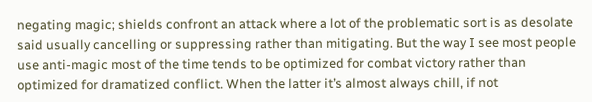negating magic; shields confront an attack where a lot of the problematic sort is as desolate said usually cancelling or suppressing rather than mitigating. But the way I see most people use anti-magic most of the time tends to be optimized for combat victory rather than optimized for dramatized conflict. When the latter it’s almost always chill, if not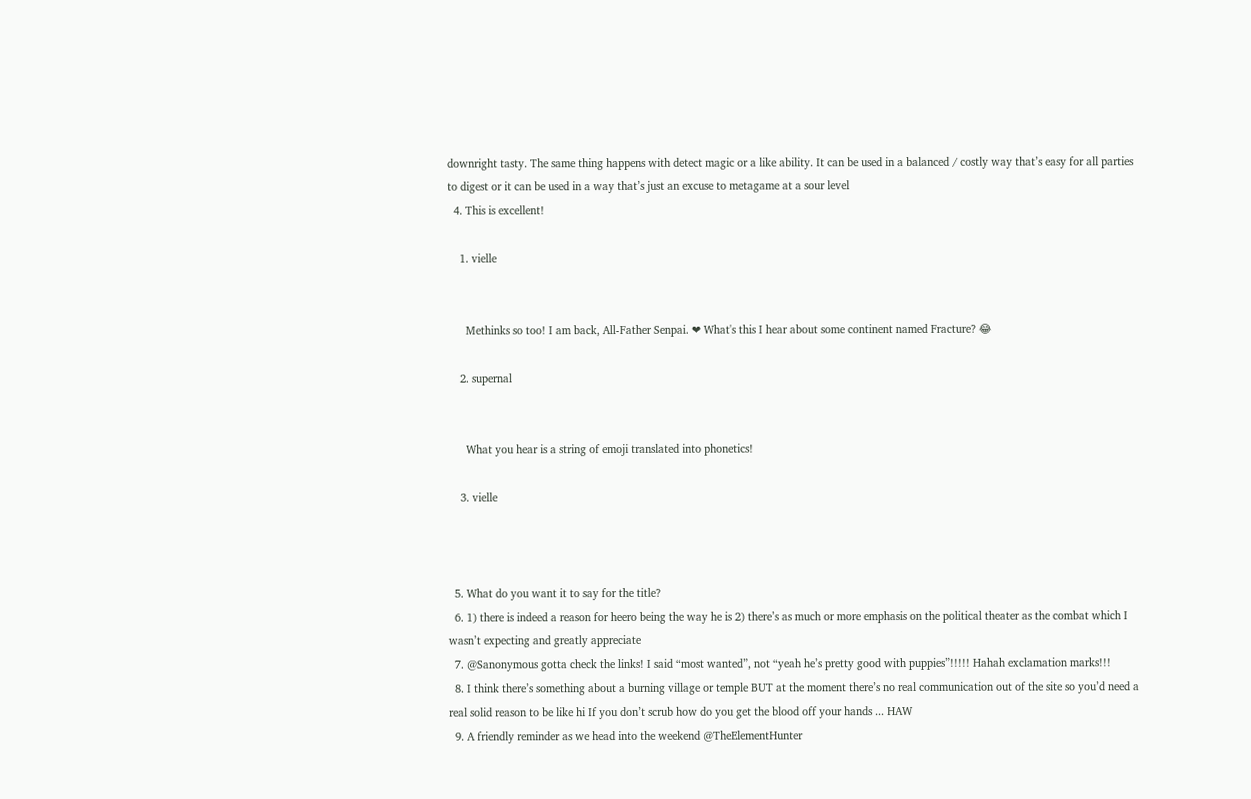downright tasty. The same thing happens with detect magic or a like ability. It can be used in a balanced / costly way that’s easy for all parties to digest or it can be used in a way that’s just an excuse to metagame at a sour level
  4. This is excellent!

    1. vielle


      Methinks so too! I am back, All-Father Senpai. ❤ What's this I hear about some continent named Fracture? 😂

    2. supernal


      What you hear is a string of emoji translated into phonetics!

    3. vielle



  5. What do you want it to say for the title?
  6. 1) there is indeed a reason for heero being the way he is 2) there’s as much or more emphasis on the political theater as the combat which I wasn’t expecting and greatly appreciate
  7. @Sanonymous gotta check the links! I said “most wanted”, not “yeah he’s pretty good with puppies”!!!!! Hahah exclamation marks!!!
  8. I think there’s something about a burning village or temple BUT at the moment there’s no real communication out of the site so you’d need a real solid reason to be like hi If you don’t scrub how do you get the blood off your hands ... HAW
  9. A friendly reminder as we head into the weekend @TheElementHunter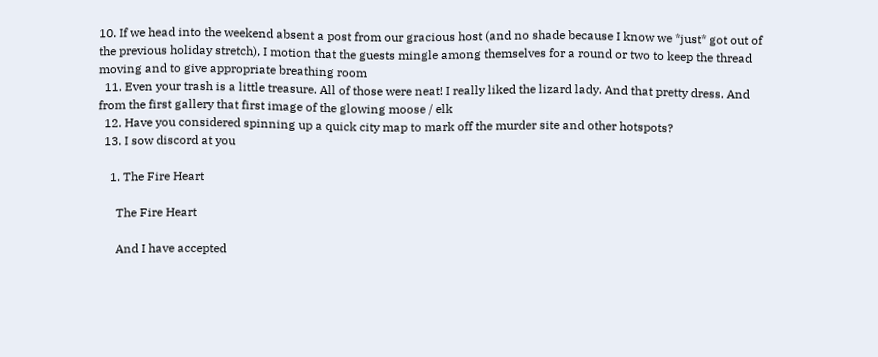10. If we head into the weekend absent a post from our gracious host (and no shade because I know we *just* got out of the previous holiday stretch), I motion that the guests mingle among themselves for a round or two to keep the thread moving and to give appropriate breathing room
  11. Even your trash is a little treasure. All of those were neat! I really liked the lizard lady. And that pretty dress. And from the first gallery that first image of the glowing moose / elk
  12. Have you considered spinning up a quick city map to mark off the murder site and other hotspots?
  13. I sow discord at you

    1. The Fire Heart

      The Fire Heart

      And I have accepted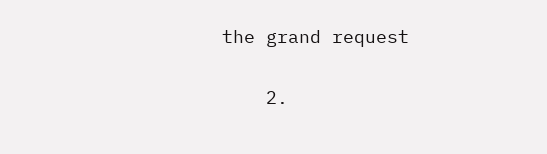the grand request

    2.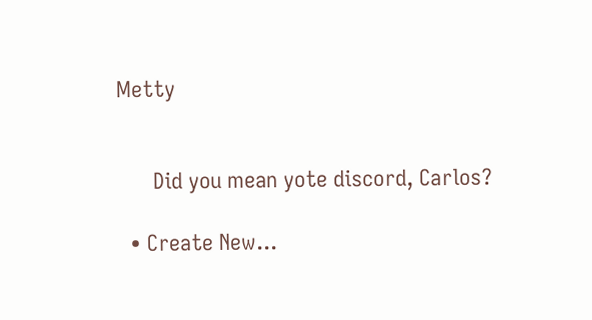Metty


      Did you mean yote discord, Carlos?

  • Create New...